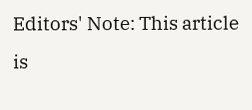Editors' Note: This article is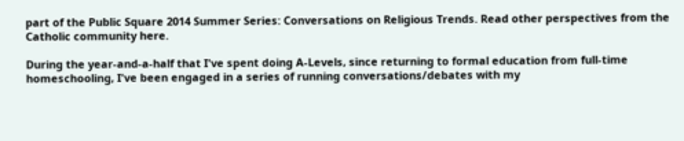part of the Public Square 2014 Summer Series: Conversations on Religious Trends. Read other perspectives from the Catholic community here.

During the year-and-a-half that I've spent doing A-Levels, since returning to formal education from full-time homeschooling, I've been engaged in a series of running conversations/debates with my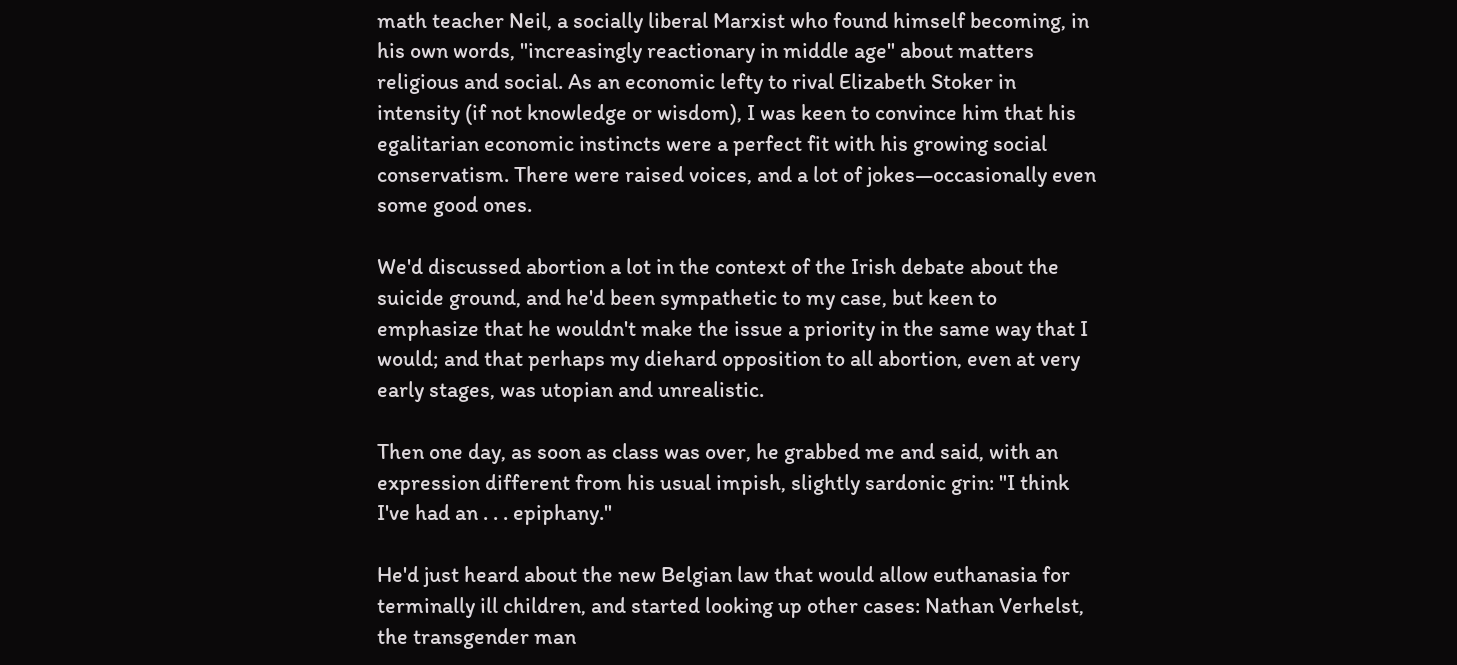math teacher Neil, a socially liberal Marxist who found himself becoming, in his own words, "increasingly reactionary in middle age" about matters religious and social. As an economic lefty to rival Elizabeth Stoker in intensity (if not knowledge or wisdom), I was keen to convince him that his egalitarian economic instincts were a perfect fit with his growing social conservatism. There were raised voices, and a lot of jokes—occasionally even some good ones.

We'd discussed abortion a lot in the context of the Irish debate about the suicide ground, and he'd been sympathetic to my case, but keen to emphasize that he wouldn't make the issue a priority in the same way that I would; and that perhaps my diehard opposition to all abortion, even at very early stages, was utopian and unrealistic.

Then one day, as soon as class was over, he grabbed me and said, with an expression different from his usual impish, slightly sardonic grin: "I think I've had an . . . epiphany."

He'd just heard about the new Belgian law that would allow euthanasia for terminally ill children, and started looking up other cases: Nathan Verhelst, the transgender man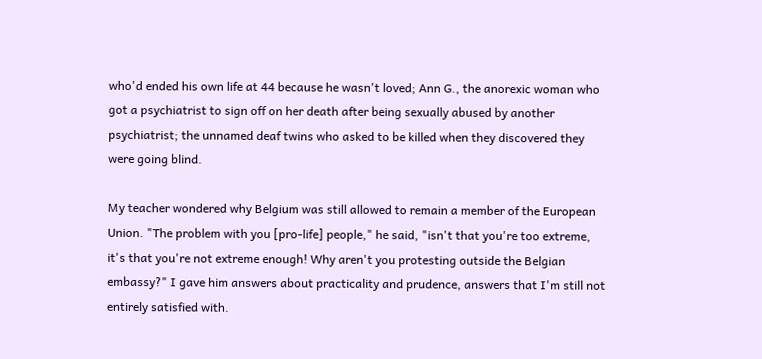who'd ended his own life at 44 because he wasn't loved; Ann G., the anorexic woman who got a psychiatrist to sign off on her death after being sexually abused by another psychiatrist; the unnamed deaf twins who asked to be killed when they discovered they were going blind.

My teacher wondered why Belgium was still allowed to remain a member of the European Union. "The problem with you [pro-life] people," he said, "isn't that you're too extreme, it's that you're not extreme enough! Why aren't you protesting outside the Belgian embassy?" I gave him answers about practicality and prudence, answers that I'm still not entirely satisfied with.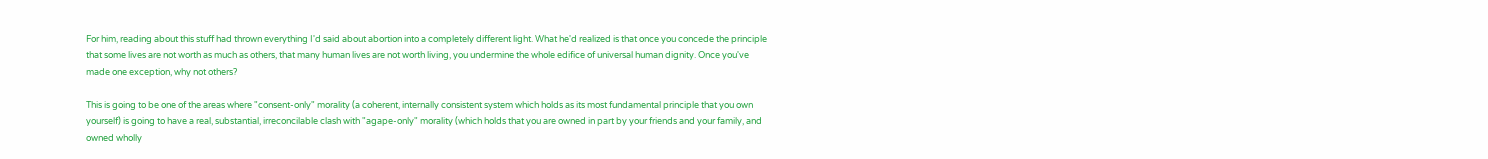For him, reading about this stuff had thrown everything I'd said about abortion into a completely different light. What he'd realized is that once you concede the principle that some lives are not worth as much as others, that many human lives are not worth living, you undermine the whole edifice of universal human dignity. Once you've made one exception, why not others?

This is going to be one of the areas where "consent-only" morality (a coherent, internally consistent system which holds as its most fundamental principle that you own yourself) is going to have a real, substantial, irreconcilable clash with "agape-only" morality (which holds that you are owned in part by your friends and your family, and owned wholly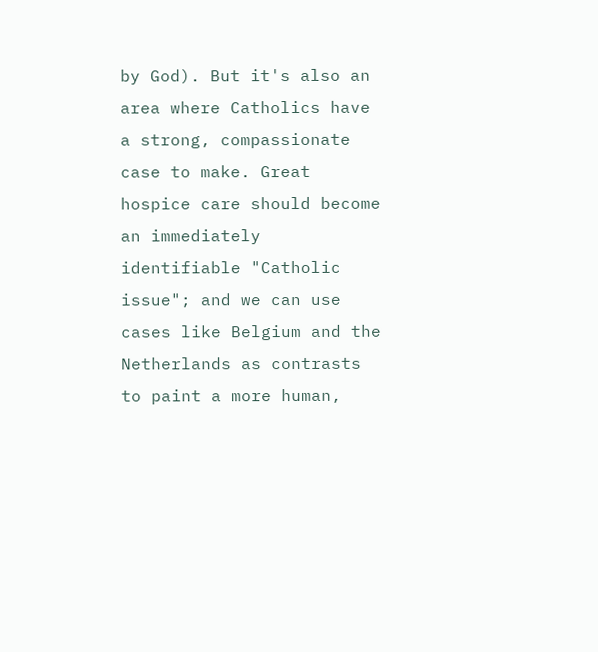by God). But it's also an area where Catholics have a strong, compassionate case to make. Great hospice care should become an immediately identifiable "Catholic issue"; and we can use cases like Belgium and the Netherlands as contrasts to paint a more human,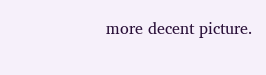more decent picture.